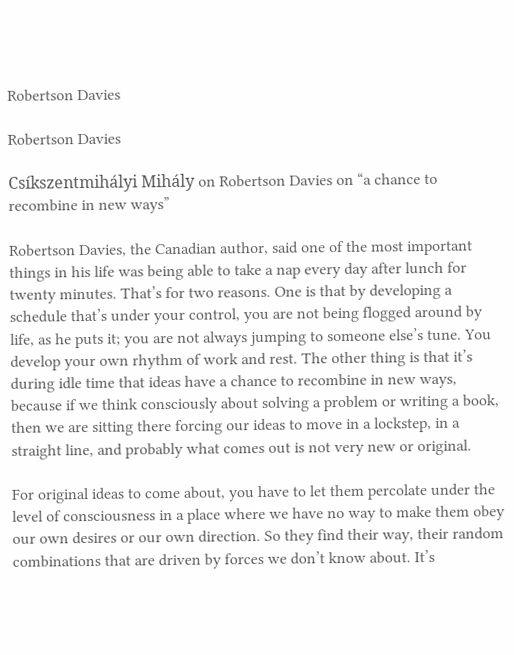Robertson Davies

Robertson Davies

Csíkszentmihályi Mihály on Robertson Davies on “a chance to recombine in new ways”

Robertson Davies, the Canadian author, said one of the most important things in his life was being able to take a nap every day after lunch for twenty minutes. That’s for two reasons. One is that by developing a schedule that’s under your control, you are not being flogged around by life, as he puts it; you are not always jumping to someone else’s tune. You develop your own rhythm of work and rest. The other thing is that it’s during idle time that ideas have a chance to recombine in new ways, because if we think consciously about solving a problem or writing a book, then we are sitting there forcing our ideas to move in a lockstep, in a straight line, and probably what comes out is not very new or original.

For original ideas to come about, you have to let them percolate under the level of consciousness in a place where we have no way to make them obey our own desires or our own direction. So they find their way, their random combinations that are driven by forces we don’t know about. It’s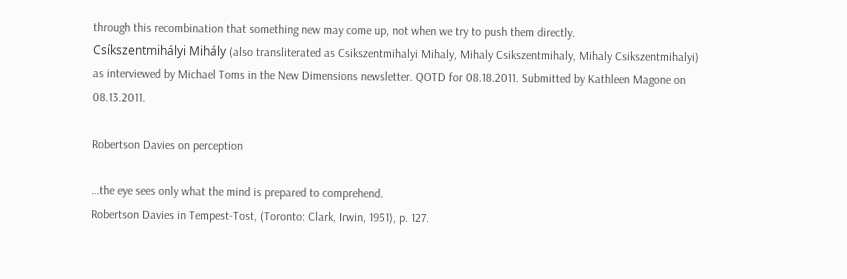through this recombination that something new may come up, not when we try to push them directly.
Csíkszentmihályi Mihály (also transliterated as Csikszentmihalyi Mihaly, Mihaly Csikszentmihaly, Mihaly Csikszentmihalyi) as interviewed by Michael Toms in the New Dimensions newsletter. QOTD for 08.18.2011. Submitted by Kathleen Magone on 08.13.2011.

Robertson Davies on perception

…the eye sees only what the mind is prepared to comprehend.
Robertson Davies in Tempest-Tost, (Toronto: Clark, Irwin, 1951), p. 127.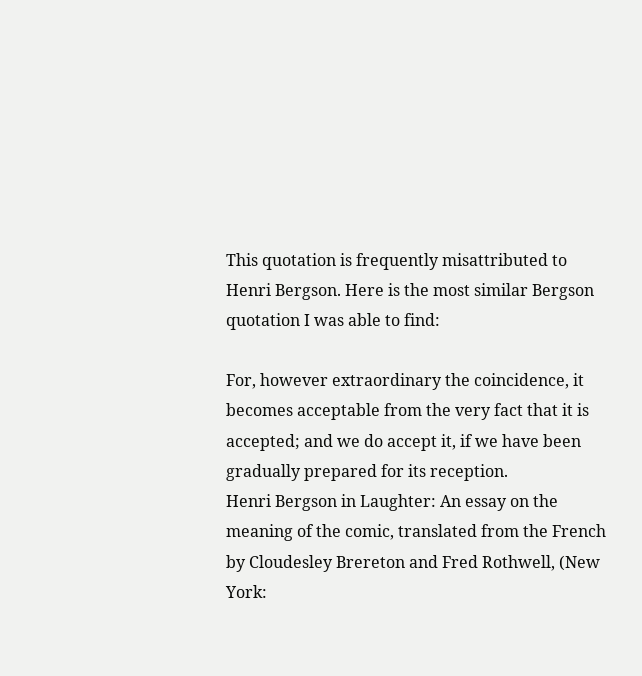This quotation is frequently misattributed to Henri Bergson. Here is the most similar Bergson quotation I was able to find:

For, however extraordinary the coincidence, it becomes acceptable from the very fact that it is accepted; and we do accept it, if we have been gradually prepared for its reception.
Henri Bergson in Laughter: An essay on the meaning of the comic, translated from the French by Cloudesley Brereton and Fred Rothwell, (New York: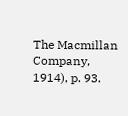The Macmillan Company, 1914), p. 93.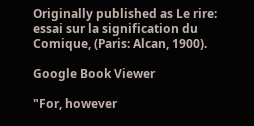Originally published as Le rire: essai sur la signification du Comique, (Paris: Alcan, 1900).

Google Book Viewer

"For, however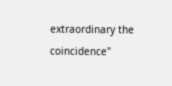extraordinary the coincidence"